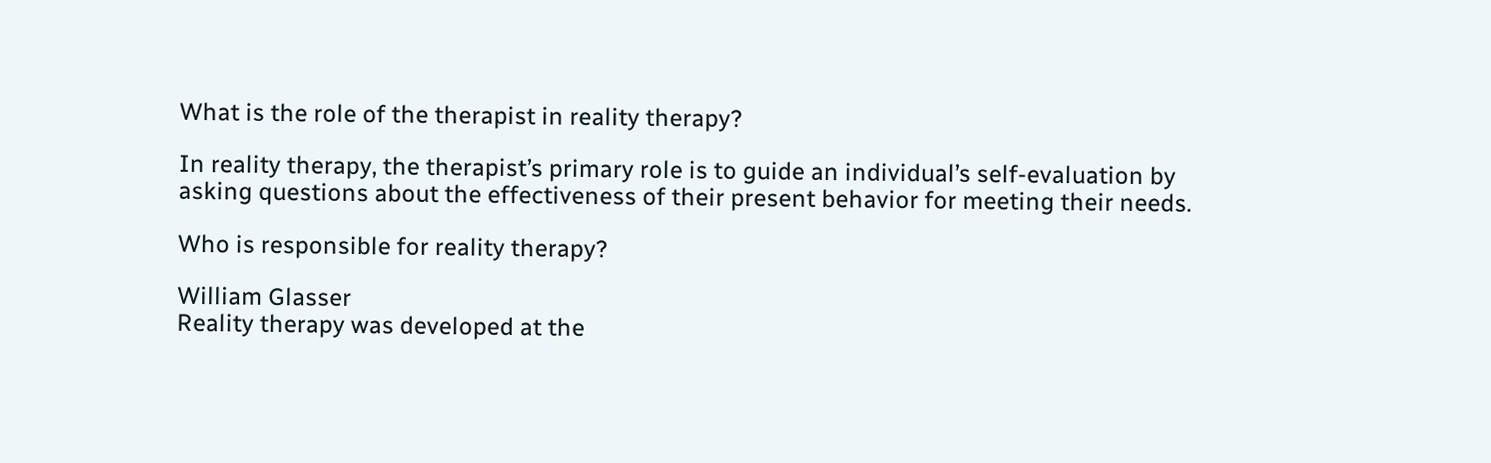What is the role of the therapist in reality therapy?

In reality therapy, the therapist’s primary role is to guide an individual’s self-evaluation by asking questions about the effectiveness of their present behavior for meeting their needs.

Who is responsible for reality therapy?

William Glasser
Reality therapy was developed at the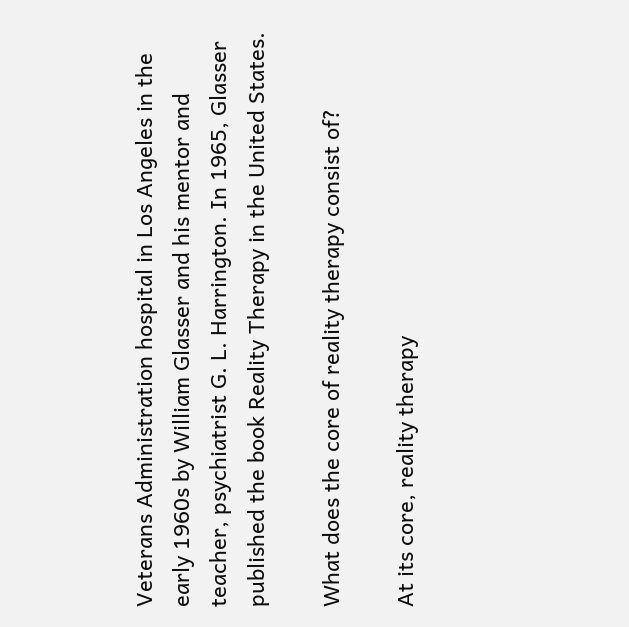Veterans Administration hospital in Los Angeles in the early 1960s by William Glasser and his mentor and teacher, psychiatrist G. L. Harrington. In 1965, Glasser published the book Reality Therapy in the United States.

What does the core of reality therapy consist of?

At its core, reality therapy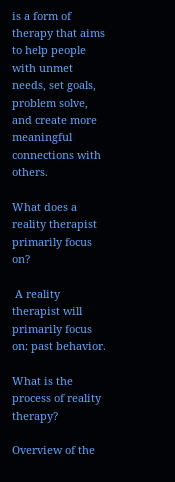is a form of therapy that aims to help people with unmet needs, set goals, problem solve, and create more meaningful connections with others.

What does a reality therapist primarily focus on?

 A reality therapist will primarily focus on: past behavior.

What is the process of reality therapy?

Overview of the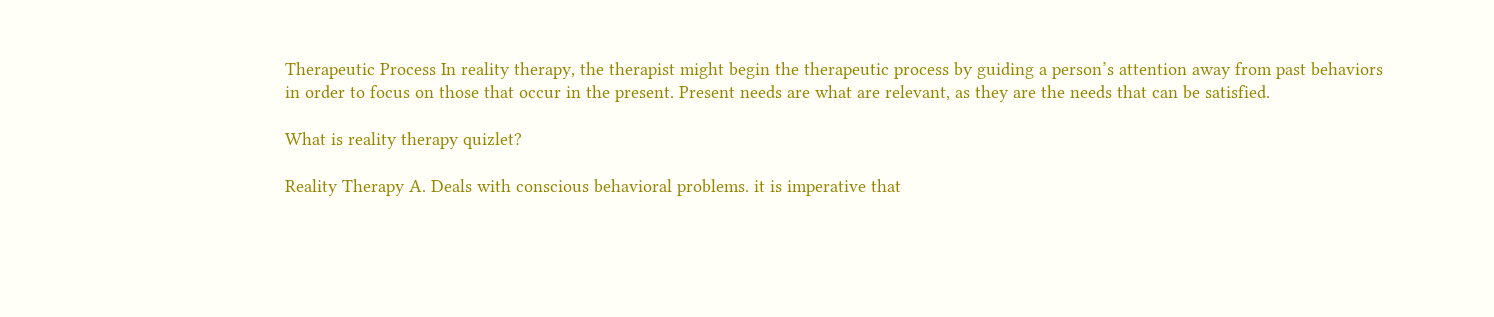Therapeutic Process In reality therapy, the therapist might begin the therapeutic process by guiding a person’s attention away from past behaviors in order to focus on those that occur in the present. Present needs are what are relevant, as they are the needs that can be satisfied.

What is reality therapy quizlet?

Reality Therapy A. Deals with conscious behavioral problems. it is imperative that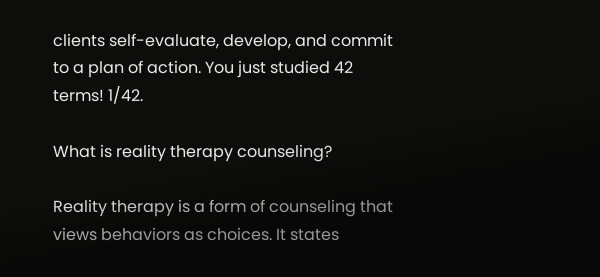clients self-evaluate, develop, and commit to a plan of action. You just studied 42 terms! 1/42.

What is reality therapy counseling?

Reality therapy is a form of counseling that views behaviors as choices. It states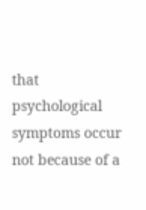that psychological symptoms occur not because of a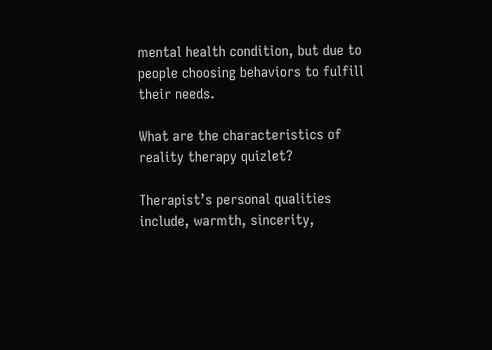mental health condition, but due to people choosing behaviors to fulfill their needs.

What are the characteristics of reality therapy quizlet?

Therapist’s personal qualities include, warmth, sincerity,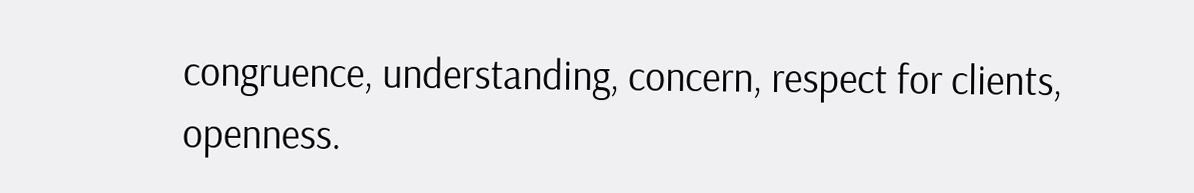congruence, understanding, concern, respect for clients, openness.